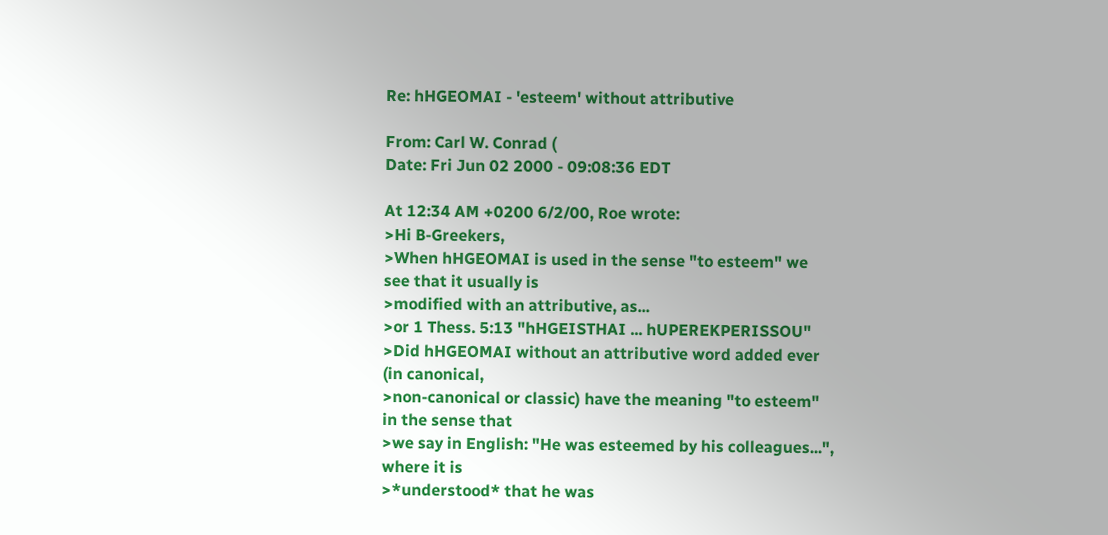Re: hHGEOMAI - 'esteem' without attributive

From: Carl W. Conrad (
Date: Fri Jun 02 2000 - 09:08:36 EDT

At 12:34 AM +0200 6/2/00, Roe wrote:
>Hi B-Greekers,
>When hHGEOMAI is used in the sense "to esteem" we see that it usually is
>modified with an attributive, as...
>or 1 Thess. 5:13 "hHGEISTHAI ... hUPEREKPERISSOU"
>Did hHGEOMAI without an attributive word added ever (in canonical,
>non-canonical or classic) have the meaning "to esteem" in the sense that
>we say in English: "He was esteemed by his colleagues...", where it is
>*understood* that he was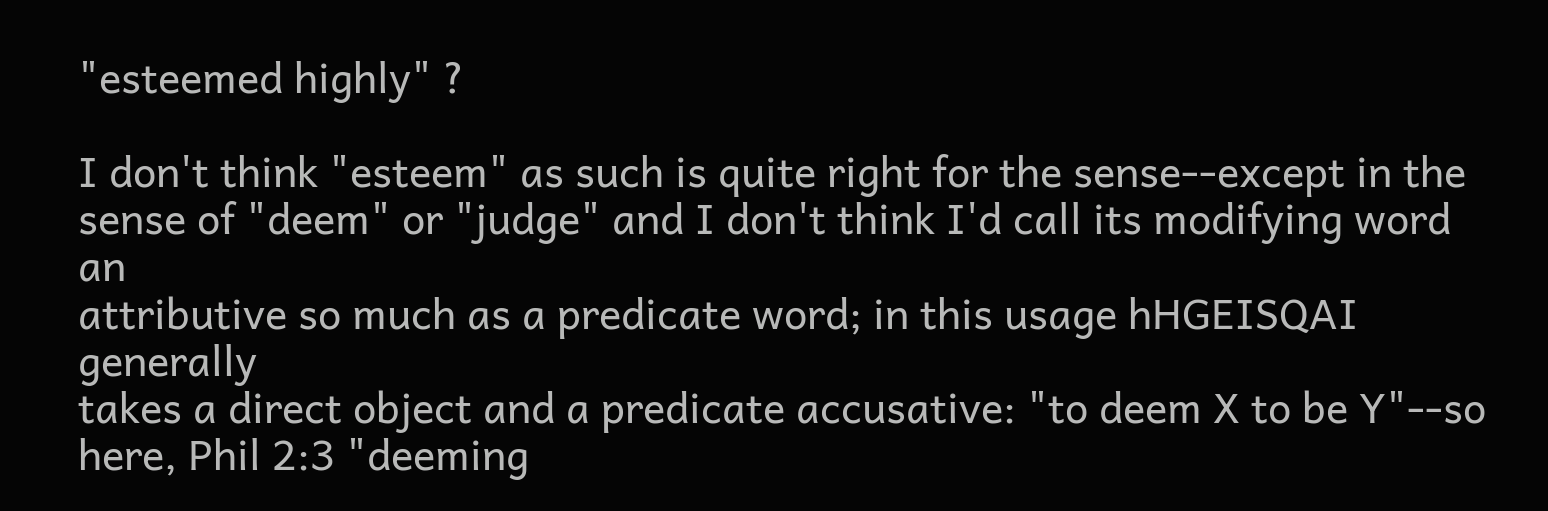"esteemed highly" ?

I don't think "esteem" as such is quite right for the sense--except in the
sense of "deem" or "judge" and I don't think I'd call its modifying word an
attributive so much as a predicate word; in this usage hHGEISQAI generally
takes a direct object and a predicate accusative: "to deem X to be Y"--so
here, Phil 2:3 "deeming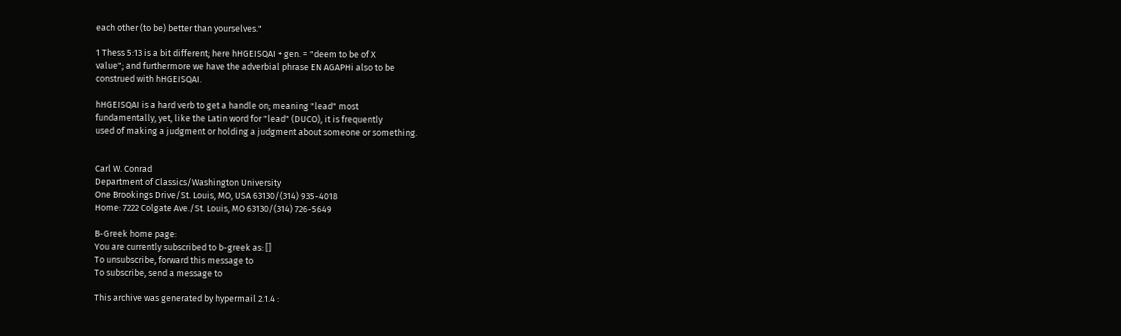each other (to be) better than yourselves."

1 Thess 5:13 is a bit different; here hHGEISQAI + gen. = "deem to be of X
value"; and furthermore we have the adverbial phrase EN AGAPHi also to be
construed with hHGEISQAI.

hHGEISQAI is a hard verb to get a handle on; meaning "lead" most
fundamentally, yet, like the Latin word for "lead" (DUCO), it is frequently
used of making a judgment or holding a judgment about someone or something.


Carl W. Conrad
Department of Classics/Washington University
One Brookings Drive/St. Louis, MO, USA 63130/(314) 935-4018
Home: 7222 Colgate Ave./St. Louis, MO 63130/(314) 726-5649

B-Greek home page:
You are currently subscribed to b-greek as: []
To unsubscribe, forward this message to
To subscribe, send a message to

This archive was generated by hypermail 2.1.4 :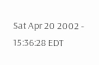Sat Apr 20 2002 - 15:36:28 EDT